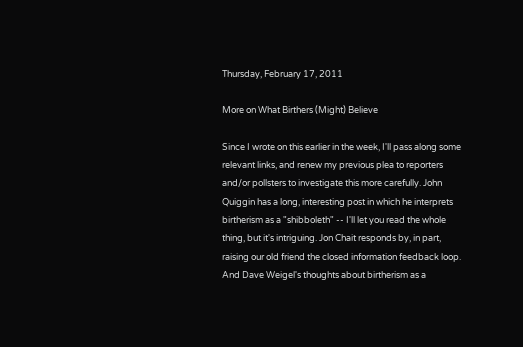Thursday, February 17, 2011

More on What Birthers (Might) Believe

Since I wrote on this earlier in the week, I'll pass along some relevant links, and renew my previous plea to reporters and/or pollsters to investigate this more carefully. John Quiggin has a long, interesting post in which he interprets birtherism as a "shibboleth" -- I'll let you read the whole thing, but it's intriguing. Jon Chait responds by, in part, raising our old friend the closed information feedback loop. And Dave Weigel's thoughts about birtherism as a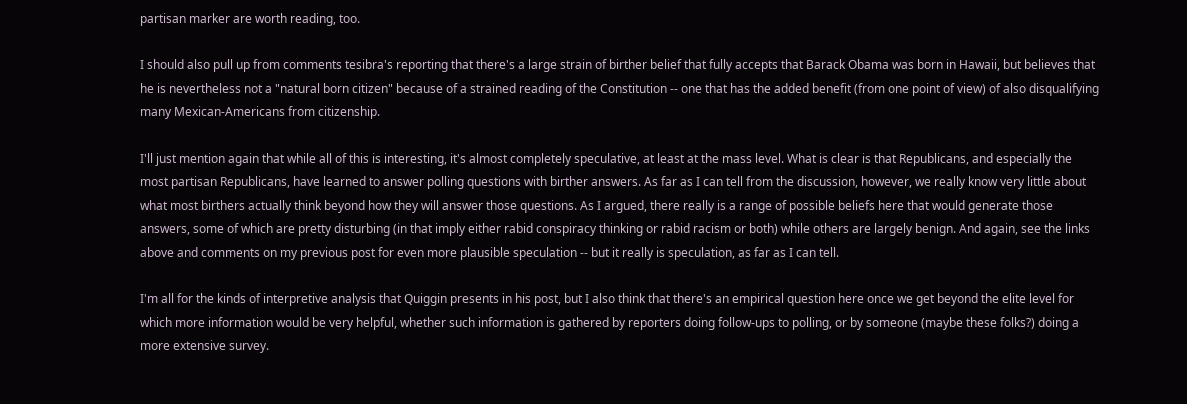partisan marker are worth reading, too.

I should also pull up from comments tesibra's reporting that there's a large strain of birther belief that fully accepts that Barack Obama was born in Hawaii, but believes that he is nevertheless not a "natural born citizen" because of a strained reading of the Constitution -- one that has the added benefit (from one point of view) of also disqualifying many Mexican-Americans from citizenship.

I'll just mention again that while all of this is interesting, it's almost completely speculative, at least at the mass level. What is clear is that Republicans, and especially the most partisan Republicans, have learned to answer polling questions with birther answers. As far as I can tell from the discussion, however, we really know very little about what most birthers actually think beyond how they will answer those questions. As I argued, there really is a range of possible beliefs here that would generate those answers, some of which are pretty disturbing (in that imply either rabid conspiracy thinking or rabid racism or both) while others are largely benign. And again, see the links above and comments on my previous post for even more plausible speculation -- but it really is speculation, as far as I can tell.

I'm all for the kinds of interpretive analysis that Quiggin presents in his post, but I also think that there's an empirical question here once we get beyond the elite level for which more information would be very helpful, whether such information is gathered by reporters doing follow-ups to polling, or by someone (maybe these folks?) doing a more extensive survey.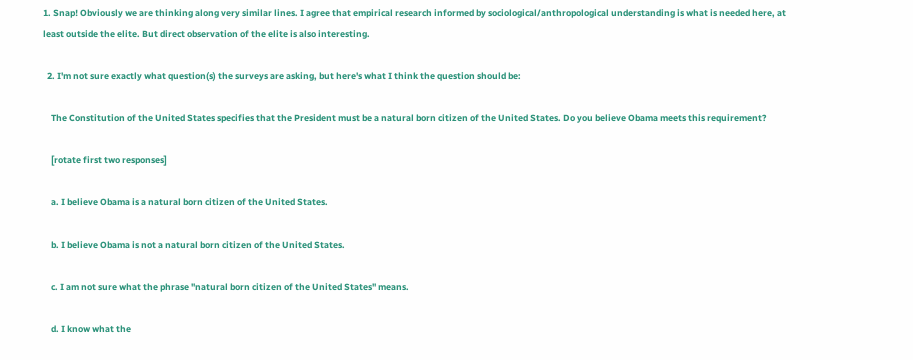1. Snap! Obviously we are thinking along very similar lines. I agree that empirical research informed by sociological/anthropological understanding is what is needed here, at least outside the elite. But direct observation of the elite is also interesting.

  2. I'm not sure exactly what question(s) the surveys are asking, but here's what I think the question should be:

    The Constitution of the United States specifies that the President must be a natural born citizen of the United States. Do you believe Obama meets this requirement?

    [rotate first two responses]

    a. I believe Obama is a natural born citizen of the United States.

    b. I believe Obama is not a natural born citizen of the United States.

    c. I am not sure what the phrase "natural born citizen of the United States" means.

    d. I know what the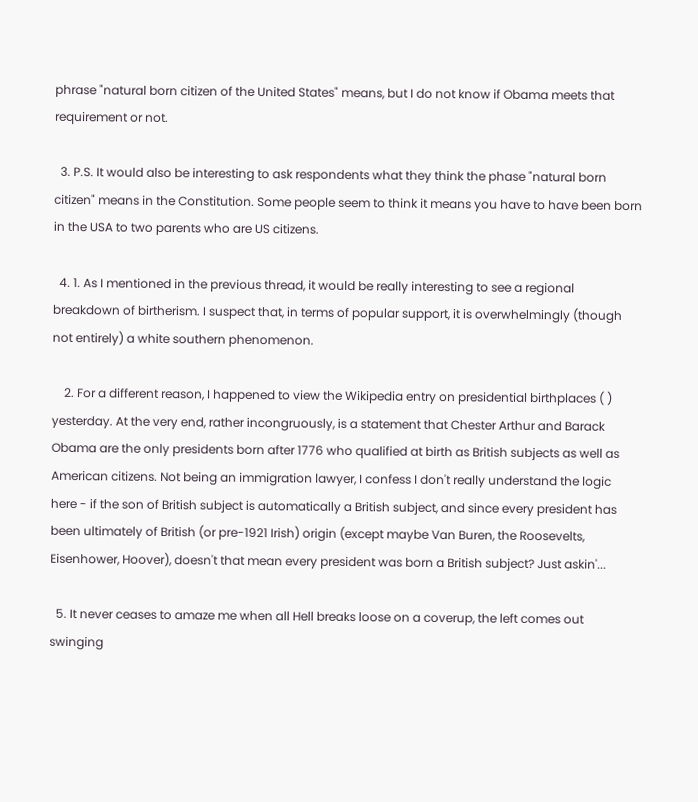phrase "natural born citizen of the United States" means, but I do not know if Obama meets that requirement or not.

  3. P.S. It would also be interesting to ask respondents what they think the phase "natural born citizen" means in the Constitution. Some people seem to think it means you have to have been born in the USA to two parents who are US citizens.

  4. 1. As I mentioned in the previous thread, it would be really interesting to see a regional breakdown of birtherism. I suspect that, in terms of popular support, it is overwhelmingly (though not entirely) a white southern phenomenon.

    2. For a different reason, I happened to view the Wikipedia entry on presidential birthplaces ( ) yesterday. At the very end, rather incongruously, is a statement that Chester Arthur and Barack Obama are the only presidents born after 1776 who qualified at birth as British subjects as well as American citizens. Not being an immigration lawyer, I confess I don't really understand the logic here - if the son of British subject is automatically a British subject, and since every president has been ultimately of British (or pre-1921 Irish) origin (except maybe Van Buren, the Roosevelts, Eisenhower, Hoover), doesn't that mean every president was born a British subject? Just askin'...

  5. It never ceases to amaze me when all Hell breaks loose on a coverup, the left comes out swinging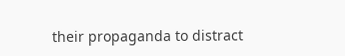their propaganda to distract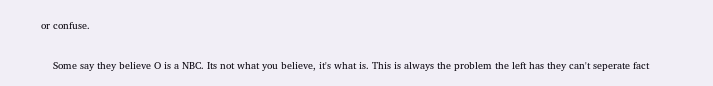or confuse.

    Some say they believe O is a NBC. Its not what you believe, it's what is. This is always the problem the left has they can't seperate fact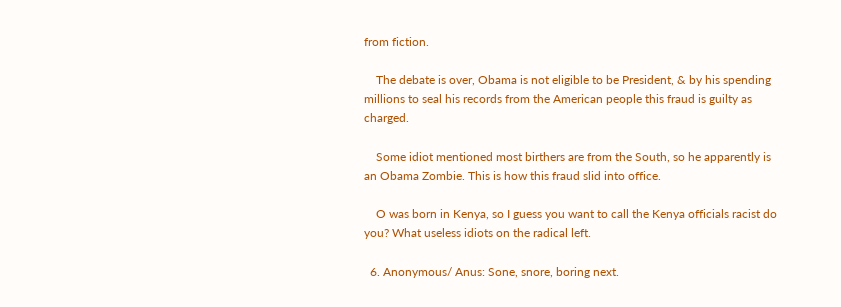from fiction.

    The debate is over, Obama is not eligible to be President, & by his spending millions to seal his records from the American people this fraud is guilty as charged.

    Some idiot mentioned most birthers are from the South, so he apparently is an Obama Zombie. This is how this fraud slid into office.

    O was born in Kenya, so I guess you want to call the Kenya officials racist do you? What useless idiots on the radical left.

  6. Anonymous/ Anus: Sone, snore, boring next.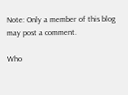Note: Only a member of this blog may post a comment.

Who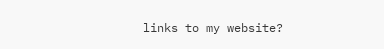links to my website?